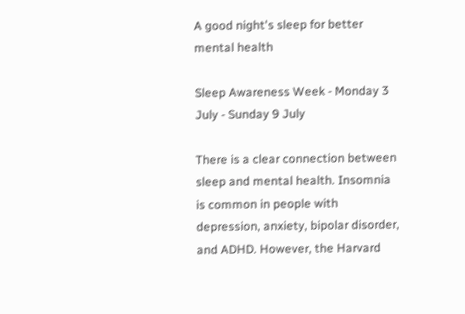A good night's sleep for better mental health

Sleep Awareness Week - Monday 3 July - Sunday 9 July

There is a clear connection between sleep and mental health. Insomnia is common in people with depression, anxiety, bipolar disorder, and ADHD. However, the Harvard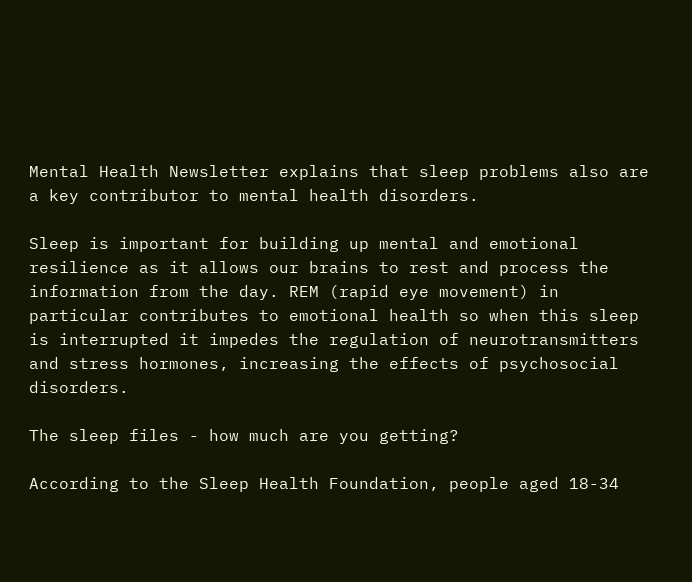Mental Health Newsletter explains that sleep problems also are a key contributor to mental health disorders.

Sleep is important for building up mental and emotional resilience as it allows our brains to rest and process the information from the day. REM (rapid eye movement) in particular contributes to emotional health so when this sleep is interrupted it impedes the regulation of neurotransmitters and stress hormones, increasing the effects of psychosocial disorders.

The sleep files - how much are you getting?

According to the Sleep Health Foundation, people aged 18-34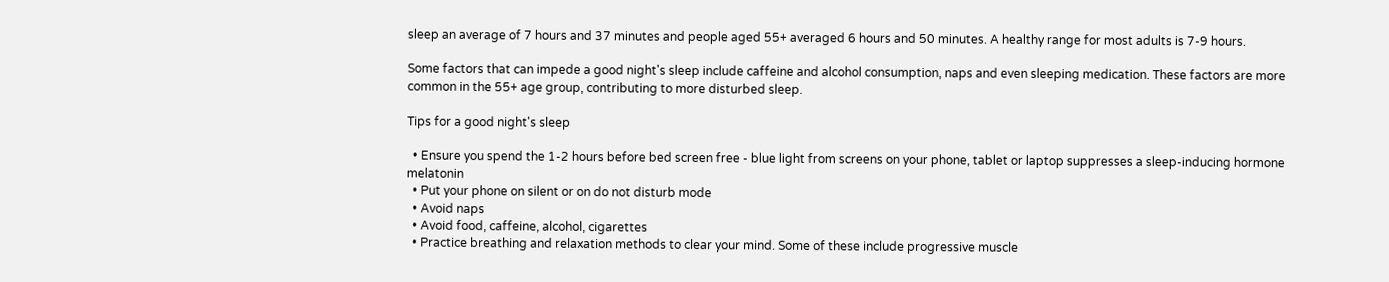sleep an average of 7 hours and 37 minutes and people aged 55+ averaged 6 hours and 50 minutes. A healthy range for most adults is 7-9 hours.

Some factors that can impede a good night's sleep include caffeine and alcohol consumption, naps and even sleeping medication. These factors are more common in the 55+ age group, contributing to more disturbed sleep.

Tips for a good night's sleep

  • Ensure you spend the 1-2 hours before bed screen free - blue light from screens on your phone, tablet or laptop suppresses a sleep-inducing hormone melatonin
  • Put your phone on silent or on do not disturb mode
  • Avoid naps
  • Avoid food, caffeine, alcohol, cigarettes
  • Practice breathing and relaxation methods to clear your mind. Some of these include progressive muscle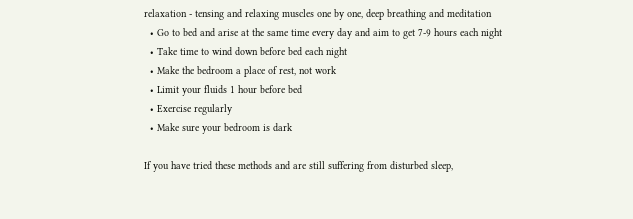relaxation - tensing and relaxing muscles one by one, deep breathing and meditation
  • Go to bed and arise at the same time every day and aim to get 7-9 hours each night
  • Take time to wind down before bed each night
  • Make the bedroom a place of rest, not work
  • Limit your fluids 1 hour before bed
  • Exercise regularly
  • Make sure your bedroom is dark

If you have tried these methods and are still suffering from disturbed sleep,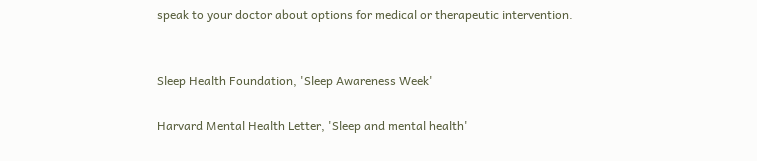speak to your doctor about options for medical or therapeutic intervention.


Sleep Health Foundation, 'Sleep Awareness Week'

Harvard Mental Health Letter, 'Sleep and mental health'